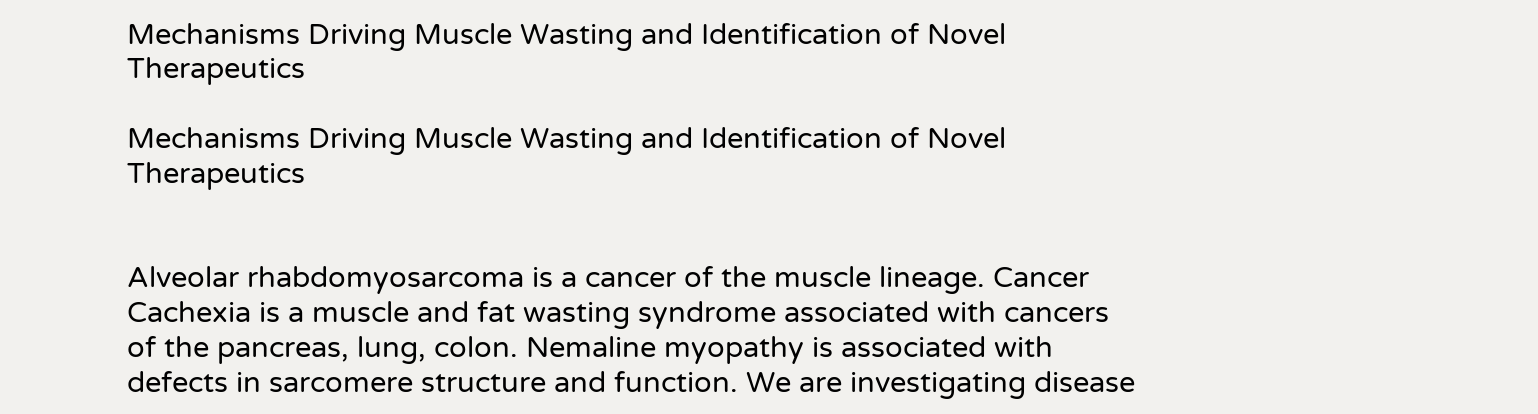Mechanisms Driving Muscle Wasting and Identification of Novel Therapeutics

Mechanisms Driving Muscle Wasting and Identification of Novel Therapeutics


Alveolar rhabdomyosarcoma is a cancer of the muscle lineage. Cancer Cachexia is a muscle and fat wasting syndrome associated with cancers of the pancreas, lung, colon. Nemaline myopathy is associated with defects in sarcomere structure and function. We are investigating disease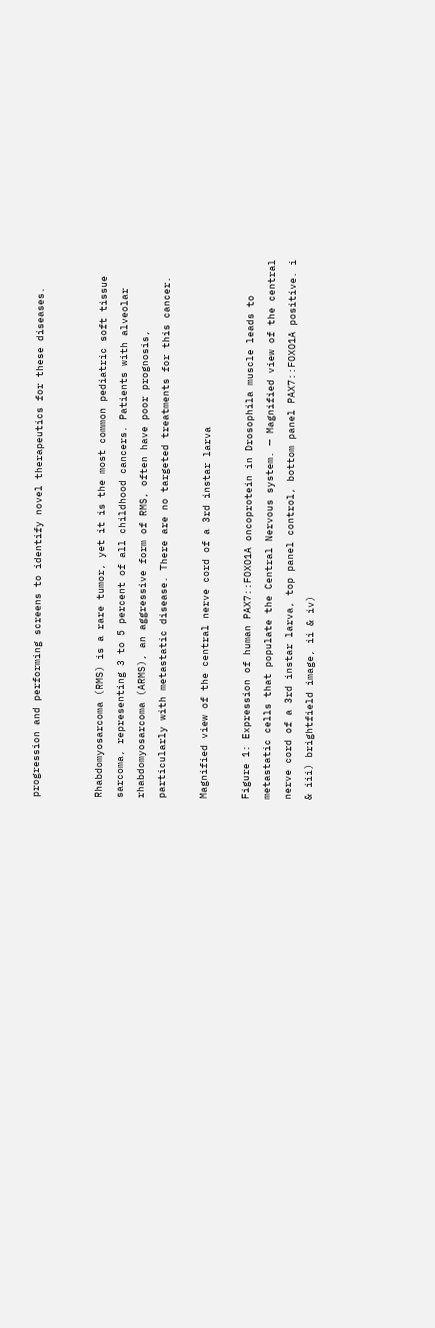progression and performing screens to identify novel therapeutics for these diseases.


Rhabdomyosarcoma (RMS) is a rare tumor, yet it is the most common pediatric soft tissue sarcoma, representing 3 to 5 percent of all childhood cancers. Patients with alveolar rhabdomyosarcoma (ARMS), an aggressive form of RMS, often have poor prognosis, particularly with metastatic disease. There are no targeted treatments for this cancer.

Magnified view of the central nerve cord of a 3rd instar larva

Figure 1: Expression of human PAX7::FOXO1A oncoprotein in Drosophila muscle leads to metastatic cells that populate the Central Nervous system. — Magnified view of the central nerve cord of a 3rd instar larva, top panel control, bottom panel PAX7::FOXO1A positive. i & iii) brightfield image, ii & iv)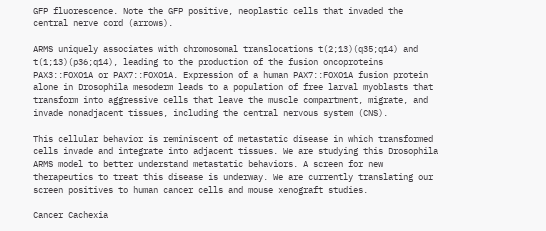GFP fluorescence. Note the GFP positive, neoplastic cells that invaded the central nerve cord (arrows).

ARMS uniquely associates with chromosomal translocations t(2;13)(q35;q14) and t(1;13)(p36;q14), leading to the production of the fusion oncoproteins PAX3::FOXO1A or PAX7::FOXO1A. Expression of a human PAX7::FOXO1A fusion protein alone in Drosophila mesoderm leads to a population of free larval myoblasts that transform into aggressive cells that leave the muscle compartment, migrate, and invade nonadjacent tissues, including the central nervous system (CNS).

This cellular behavior is reminiscent of metastatic disease in which transformed cells invade and integrate into adjacent tissues. We are studying this Drosophila ARMS model to better understand metastatic behaviors. A screen for new therapeutics to treat this disease is underway. We are currently translating our screen positives to human cancer cells and mouse xenograft studies.

Cancer Cachexia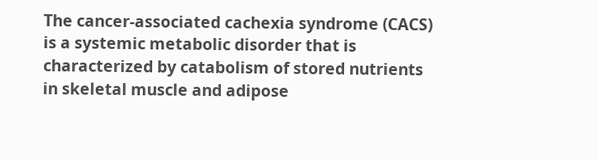The cancer-associated cachexia syndrome (CACS) is a systemic metabolic disorder that is characterized by catabolism of stored nutrients in skeletal muscle and adipose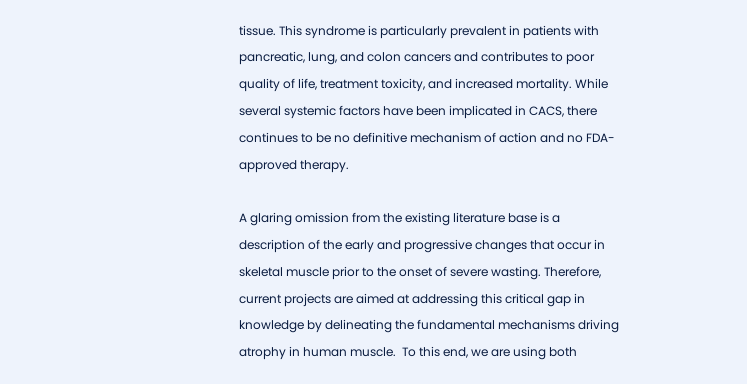tissue. This syndrome is particularly prevalent in patients with pancreatic, lung, and colon cancers and contributes to poor quality of life, treatment toxicity, and increased mortality. While several systemic factors have been implicated in CACS, there continues to be no definitive mechanism of action and no FDA-approved therapy.

A glaring omission from the existing literature base is a description of the early and progressive changes that occur in skeletal muscle prior to the onset of severe wasting. Therefore, current projects are aimed at addressing this critical gap in knowledge by delineating the fundamental mechanisms driving atrophy in human muscle.  To this end, we are using both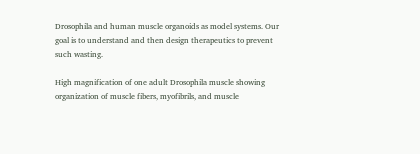Drosophila and human muscle organoids as model systems. Our goal is to understand and then design therapeutics to prevent such wasting.

High magnification of one adult Drosophila muscle showing organization of muscle fibers, myofibrils, and muscle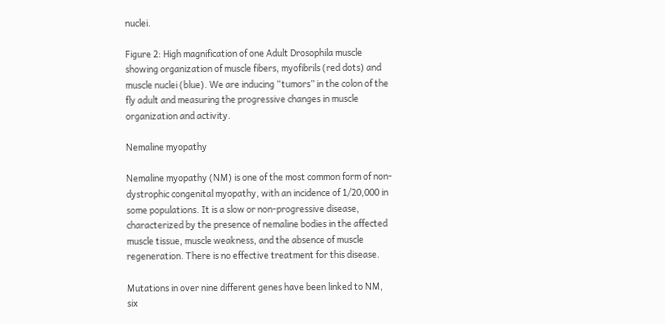nuclei.

Figure 2: High magnification of one Adult Drosophila muscle showing organization of muscle fibers, myofibrils (red dots) and muscle nuclei (blue). We are inducing “tumors” in the colon of the fly adult and measuring the progressive changes in muscle organization and activity.

Nemaline myopathy

Nemaline myopathy (NM) is one of the most common form of non-dystrophic congenital myopathy, with an incidence of 1/20,000 in some populations. It is a slow or non-progressive disease, characterized by the presence of nemaline bodies in the affected muscle tissue, muscle weakness, and the absence of muscle regeneration. There is no effective treatment for this disease.

Mutations in over nine different genes have been linked to NM, six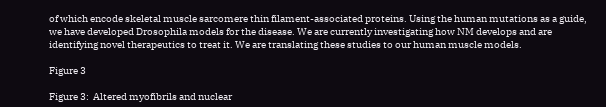of which encode skeletal muscle sarcomere thin filament-associated proteins. Using the human mutations as a guide, we have developed Drosophila models for the disease. We are currently investigating how NM develops and are identifying novel therapeutics to treat it. We are translating these studies to our human muscle models.

Figure 3

Figure 3:  Altered myofibrils and nuclear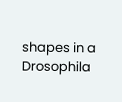shapes in a Drosophila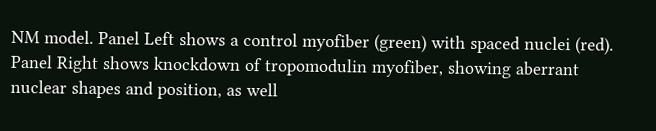NM model. Panel Left shows a control myofiber (green) with spaced nuclei (red). Panel Right shows knockdown of tropomodulin myofiber, showing aberrant nuclear shapes and position, as well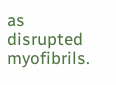as disrupted myofibrils.